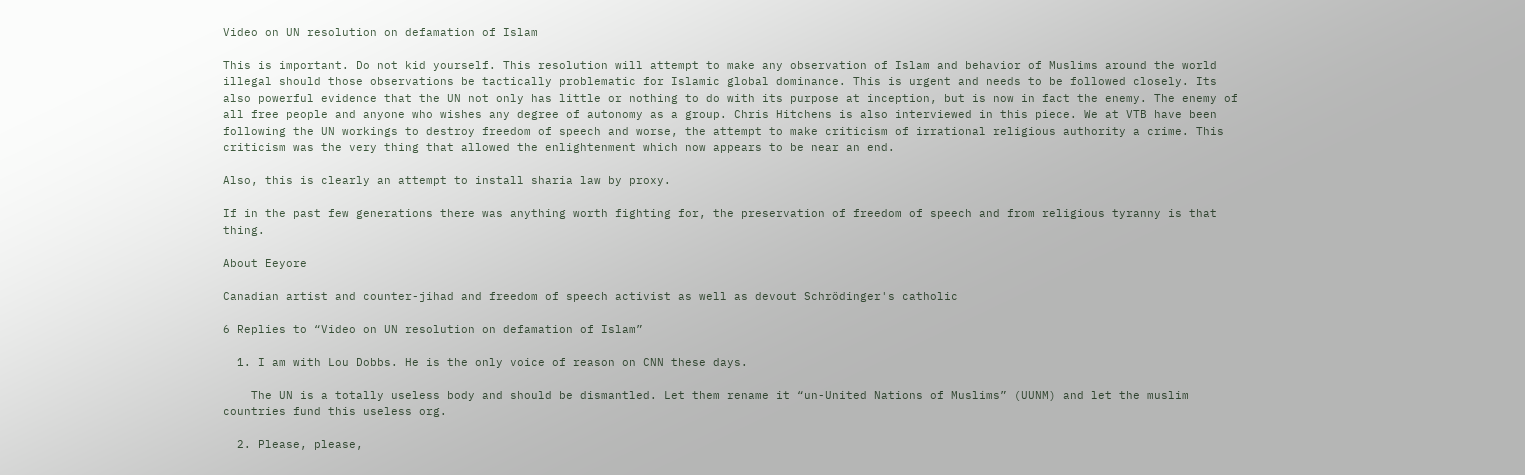Video on UN resolution on defamation of Islam

This is important. Do not kid yourself. This resolution will attempt to make any observation of Islam and behavior of Muslims around the world illegal should those observations be tactically problematic for Islamic global dominance. This is urgent and needs to be followed closely. Its also powerful evidence that the UN not only has little or nothing to do with its purpose at inception, but is now in fact the enemy. The enemy of all free people and anyone who wishes any degree of autonomy as a group. Chris Hitchens is also interviewed in this piece. We at VTB have been following the UN workings to destroy freedom of speech and worse, the attempt to make criticism of irrational religious authority a crime. This criticism was the very thing that allowed the enlightenment which now appears to be near an end.

Also, this is clearly an attempt to install sharia law by proxy.

If in the past few generations there was anything worth fighting for, the preservation of freedom of speech and from religious tyranny is that thing.

About Eeyore

Canadian artist and counter-jihad and freedom of speech activist as well as devout Schrödinger's catholic

6 Replies to “Video on UN resolution on defamation of Islam”

  1. I am with Lou Dobbs. He is the only voice of reason on CNN these days.

    The UN is a totally useless body and should be dismantled. Let them rename it “un-United Nations of Muslims” (UUNM) and let the muslim countries fund this useless org.

  2. Please, please,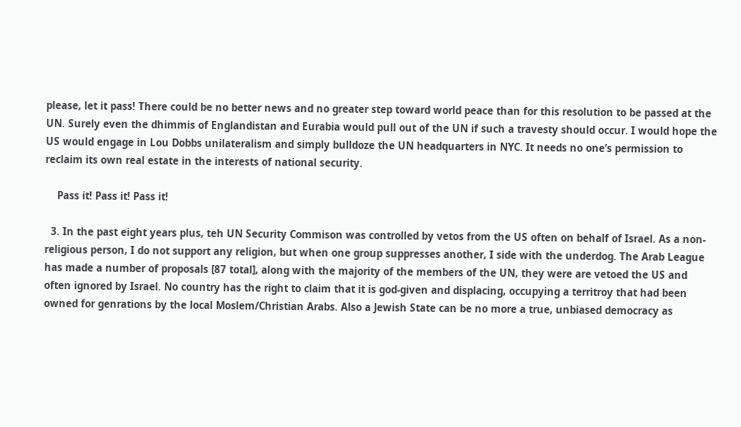please, let it pass! There could be no better news and no greater step toward world peace than for this resolution to be passed at the UN. Surely even the dhimmis of Englandistan and Eurabia would pull out of the UN if such a travesty should occur. I would hope the US would engage in Lou Dobbs unilateralism and simply bulldoze the UN headquarters in NYC. It needs no one’s permission to reclaim its own real estate in the interests of national security.

    Pass it! Pass it! Pass it!

  3. In the past eight years plus, teh UN Security Commison was controlled by vetos from the US often on behalf of Israel. As a non-religious person, I do not support any religion, but when one group suppresses another, I side with the underdog. The Arab League has made a number of proposals [87 total], along with the majority of the members of the UN, they were are vetoed the US and often ignored by Israel. No country has the right to claim that it is god-given and displacing, occupying a territroy that had been owned for genrations by the local Moslem/Christian Arabs. Also a Jewish State can be no more a true, unbiased democracy as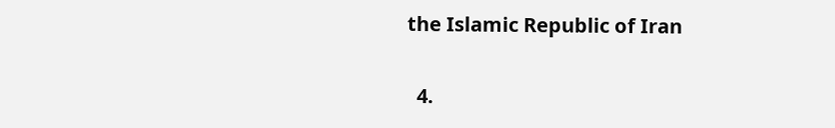the Islamic Republic of Iran

  4.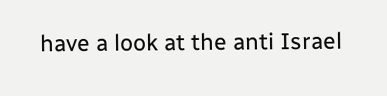have a look at the anti Israel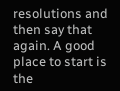resolutions and then say that again. A good place to start is the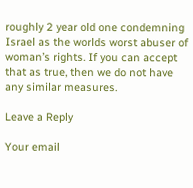roughly 2 year old one condemning Israel as the worlds worst abuser of woman’s rights. If you can accept that as true, then we do not have any similar measures.

Leave a Reply

Your email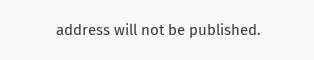address will not be published.